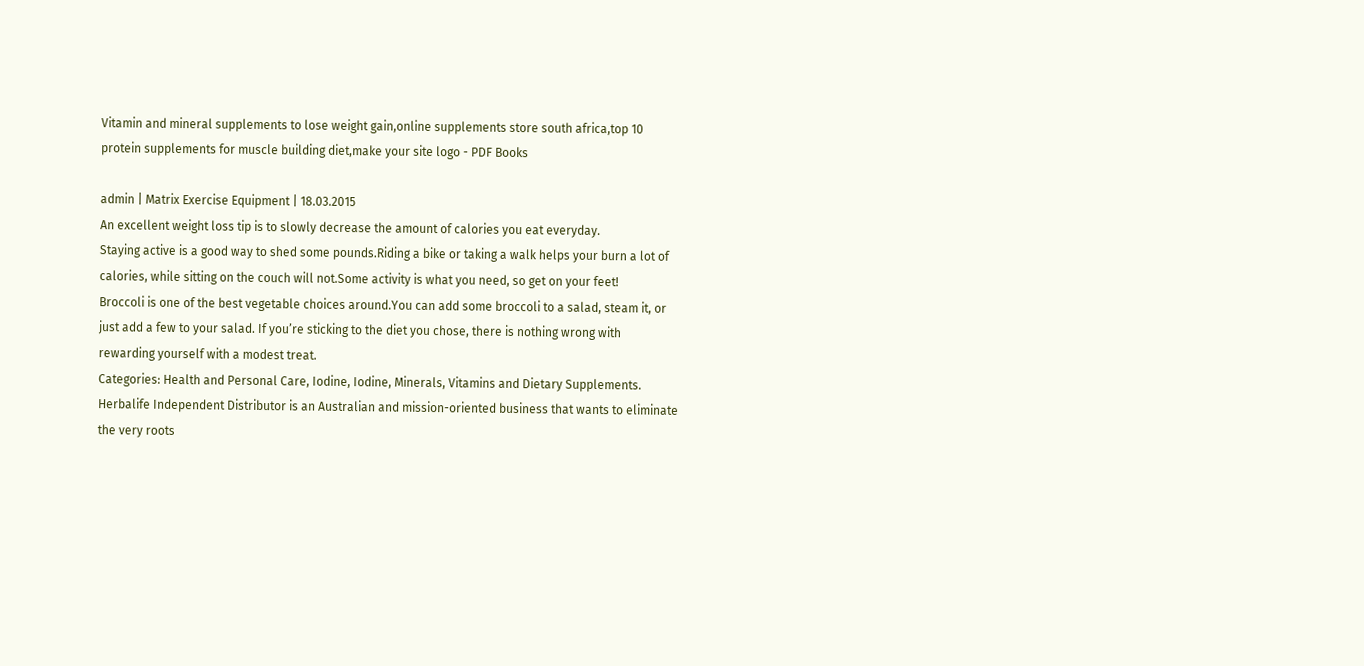Vitamin and mineral supplements to lose weight gain,online supplements store south africa,top 10 protein supplements for muscle building diet,make your site logo - PDF Books

admin | Matrix Exercise Equipment | 18.03.2015
An excellent weight loss tip is to slowly decrease the amount of calories you eat everyday.
Staying active is a good way to shed some pounds.Riding a bike or taking a walk helps your burn a lot of calories, while sitting on the couch will not.Some activity is what you need, so get on your feet!
Broccoli is one of the best vegetable choices around.You can add some broccoli to a salad, steam it, or just add a few to your salad. If you’re sticking to the diet you chose, there is nothing wrong with rewarding yourself with a modest treat.
Categories: Health and Personal Care, Iodine, Iodine, Minerals, Vitamins and Dietary Supplements.
Herbalife Independent Distributor is an Australian and mission-oriented business that wants to eliminate the very roots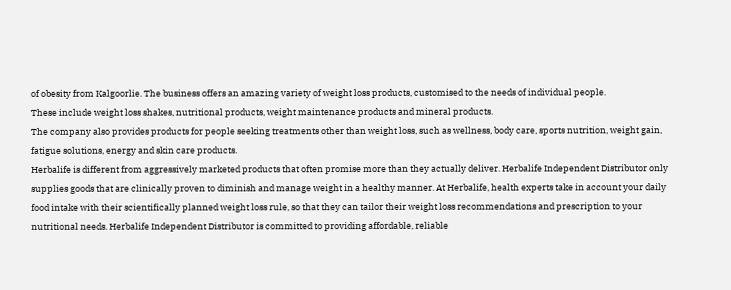of obesity from Kalgoorlie. The business offers an amazing variety of weight loss products, customised to the needs of individual people.
These include weight loss shakes, nutritional products, weight maintenance products and mineral products.
The company also provides products for people seeking treatments other than weight loss, such as wellness, body care, sports nutrition, weight gain, fatigue solutions, energy and skin care products.
Herbalife is different from aggressively marketed products that often promise more than they actually deliver. Herbalife Independent Distributor only supplies goods that are clinically proven to diminish and manage weight in a healthy manner. At Herbalife, health experts take in account your daily food intake with their scientifically planned weight loss rule, so that they can tailor their weight loss recommendations and prescription to your nutritional needs. Herbalife Independent Distributor is committed to providing affordable, reliable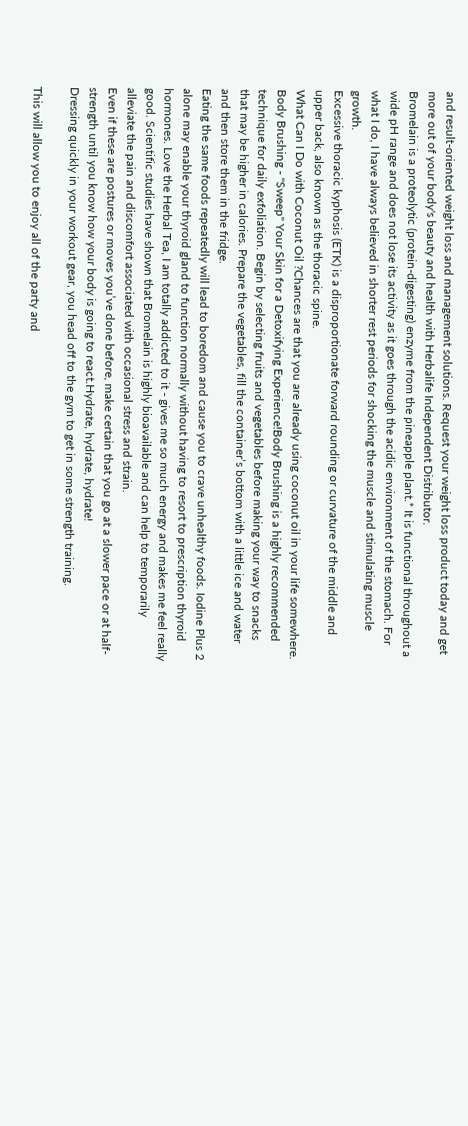and result-oriented weight loss and management solutions. Request your weight loss product today and get more out of your body's beauty and health with Herbalife Independent Distributor.
Bromelain is a proteolytic (protein-digesting) enzyme from the pineapple plant.* It is functional throughout a wide pH range and does not lose its activity as it goes through the acidic environment of the stomach. For what I do, I have always believed in shorter rest periods for shocking the muscle and stimulating muscle growth.
Excessive thoracic kyphosis (ETK) is a disproportionate forward rounding or curvature of the middle and upper back, also known as the thoracic spine.
What Can I Do with Coconut Oil ?Chances are that you are already using coconut oil in your life somewhere.
Body Brushing - "Sweep" Your Skin for a Detoxifying Experience!Body Brushing is a highly recommended technique for daily exfoliation. Begin by selecting fruits and vegetables before making your way to snacks that may be higher in calories. Prepare the vegetables, fill the container’s bottom with a little ice and water and then store them in the fridge.
Eating the same foods repeatedly will lead to boredom and cause you to crave unhealthy foods. Iodine Plus 2 alone may enable your thyroid gland to function normally without having to resort to prescription thyroid hormones. Love the Herbal Tea, I am totally addicted to it - gives me so much energy and makes me feel really good. Scientific studies have shown that Bromelain is highly bioavailable and can help to temporarily alleviate the pain and discomfort associated with occasional stress and strain.
Even if these are postures or moves you’ve done before, make certain that you go at a slower pace or at half-strength until you know how your body is going to react.Hydrate, hydrate, hydrate!
Dressing quickly in your workout gear, you head off to the gym to get in some strength training.

This will allow you to enjoy all of the party and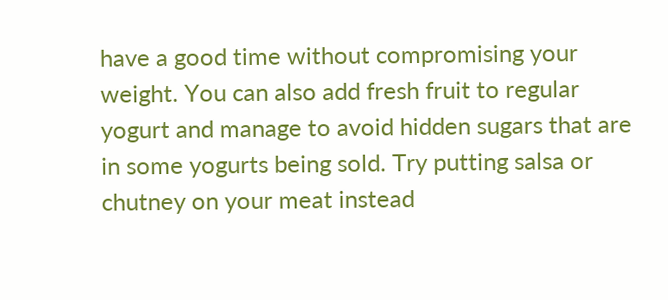have a good time without compromising your weight. You can also add fresh fruit to regular yogurt and manage to avoid hidden sugars that are in some yogurts being sold. Try putting salsa or chutney on your meat instead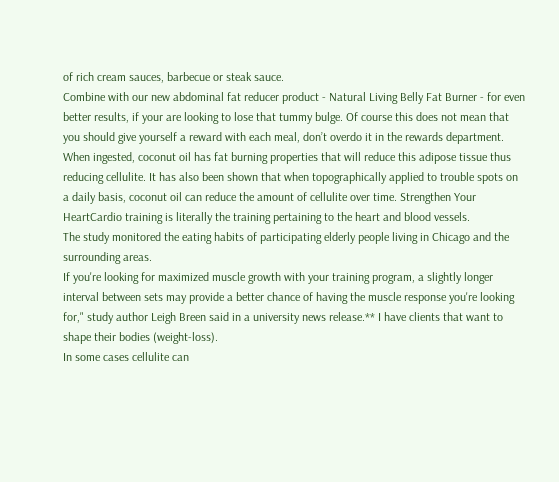of rich cream sauces, barbecue or steak sauce.
Combine with our new abdominal fat reducer product - Natural Living Belly Fat Burner - for even better results, if your are looking to lose that tummy bulge. Of course this does not mean that you should give yourself a reward with each meal, don’t overdo it in the rewards department.
When ingested, coconut oil has fat burning properties that will reduce this adipose tissue thus reducing cellulite. It has also been shown that when topographically applied to trouble spots on a daily basis, coconut oil can reduce the amount of cellulite over time. Strengthen Your HeartCardio training is literally the training pertaining to the heart and blood vessels.
The study monitored the eating habits of participating elderly people living in Chicago and the surrounding areas.
If you're looking for maximized muscle growth with your training program, a slightly longer interval between sets may provide a better chance of having the muscle response you're looking for," study author Leigh Breen said in a university news release.** I have clients that want to shape their bodies (weight-loss).
In some cases cellulite can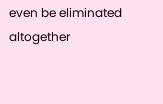even be eliminated altogether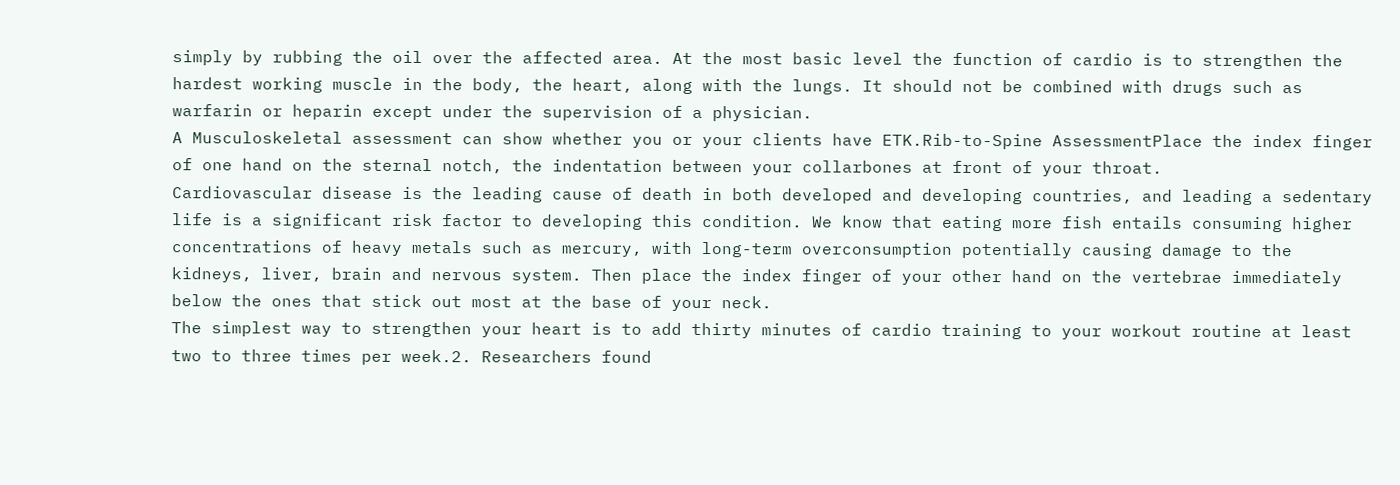simply by rubbing the oil over the affected area. At the most basic level the function of cardio is to strengthen the hardest working muscle in the body, the heart, along with the lungs. It should not be combined with drugs such as warfarin or heparin except under the supervision of a physician.
A Musculoskeletal assessment can show whether you or your clients have ETK.Rib-to-Spine AssessmentPlace the index finger of one hand on the sternal notch, the indentation between your collarbones at front of your throat.
Cardiovascular disease is the leading cause of death in both developed and developing countries, and leading a sedentary life is a significant risk factor to developing this condition. We know that eating more fish entails consuming higher concentrations of heavy metals such as mercury, with long-term overconsumption potentially causing damage to the kidneys, liver, brain and nervous system. Then place the index finger of your other hand on the vertebrae immediately below the ones that stick out most at the base of your neck.
The simplest way to strengthen your heart is to add thirty minutes of cardio training to your workout routine at least two to three times per week.2. Researchers found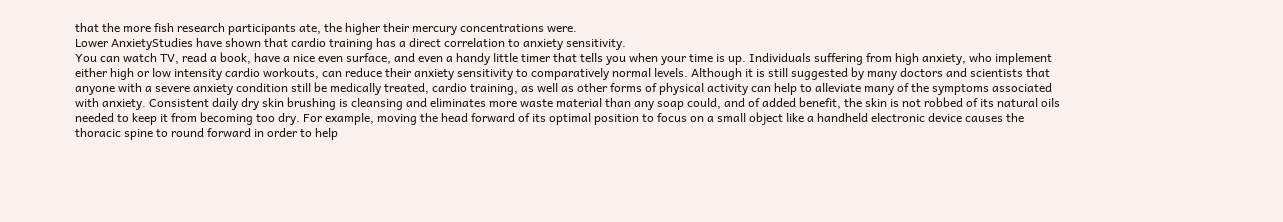that the more fish research participants ate, the higher their mercury concentrations were.
Lower AnxietyStudies have shown that cardio training has a direct correlation to anxiety sensitivity.
You can watch TV, read a book, have a nice even surface, and even a handy little timer that tells you when your time is up. Individuals suffering from high anxiety, who implement either high or low intensity cardio workouts, can reduce their anxiety sensitivity to comparatively normal levels. Although it is still suggested by many doctors and scientists that anyone with a severe anxiety condition still be medically treated, cardio training, as well as other forms of physical activity can help to alleviate many of the symptoms associated with anxiety. Consistent daily dry skin brushing is cleansing and eliminates more waste material than any soap could, and of added benefit, the skin is not robbed of its natural oils needed to keep it from becoming too dry. For example, moving the head forward of its optimal position to focus on a small object like a handheld electronic device causes the thoracic spine to round forward in order to help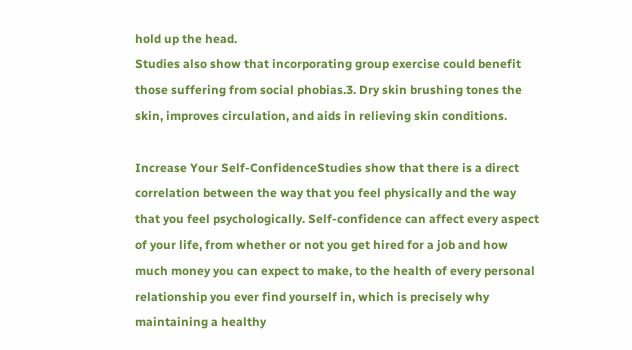hold up the head.
Studies also show that incorporating group exercise could benefit those suffering from social phobias.3. Dry skin brushing tones the skin, improves circulation, and aids in relieving skin conditions.

Increase Your Self-ConfidenceStudies show that there is a direct correlation between the way that you feel physically and the way that you feel psychologically. Self-confidence can affect every aspect of your life, from whether or not you get hired for a job and how much money you can expect to make, to the health of every personal relationship you ever find yourself in, which is precisely why maintaining a healthy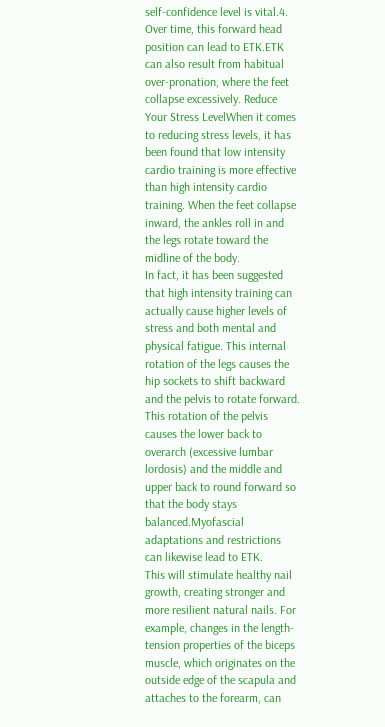self-confidence level is vital.4. Over time, this forward head position can lead to ETK.ETK can also result from habitual over-pronation, where the feet collapse excessively. Reduce Your Stress LevelWhen it comes to reducing stress levels, it has been found that low intensity cardio training is more effective than high intensity cardio training. When the feet collapse inward, the ankles roll in and the legs rotate toward the midline of the body.
In fact, it has been suggested that high intensity training can actually cause higher levels of stress and both mental and physical fatigue. This internal rotation of the legs causes the hip sockets to shift backward and the pelvis to rotate forward.
This rotation of the pelvis causes the lower back to overarch (excessive lumbar lordosis) and the middle and upper back to round forward so that the body stays balanced.Myofascial adaptations and restrictions can likewise lead to ETK.
This will stimulate healthy nail growth, creating stronger and more resilient natural nails. For example, changes in the length-tension properties of the biceps muscle, which originates on the outside edge of the scapula and attaches to the forearm, can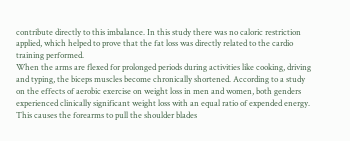contribute directly to this imbalance. In this study there was no caloric restriction applied, which helped to prove that the fat loss was directly related to the cardio training performed.
When the arms are flexed for prolonged periods during activities like cooking, driving and typing, the biceps muscles become chronically shortened. According to a study on the effects of aerobic exercise on weight loss in men and women, both genders experienced clinically significant weight loss with an equal ratio of expended energy.
This causes the forearms to pull the shoulder blades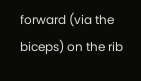forward (via the biceps) on the rib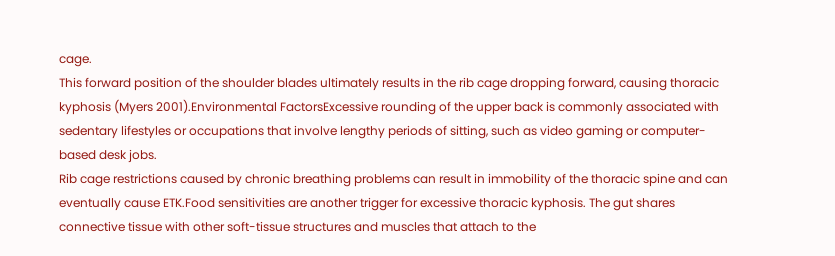cage.
This forward position of the shoulder blades ultimately results in the rib cage dropping forward, causing thoracic kyphosis (Myers 2001).Environmental FactorsExcessive rounding of the upper back is commonly associated with sedentary lifestyles or occupations that involve lengthy periods of sitting, such as video gaming or computer-based desk jobs.
Rib cage restrictions caused by chronic breathing problems can result in immobility of the thoracic spine and can eventually cause ETK.Food sensitivities are another trigger for excessive thoracic kyphosis. The gut shares connective tissue with other soft-tissue structures and muscles that attach to the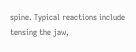spine. Typical reactions include tensing the jaw,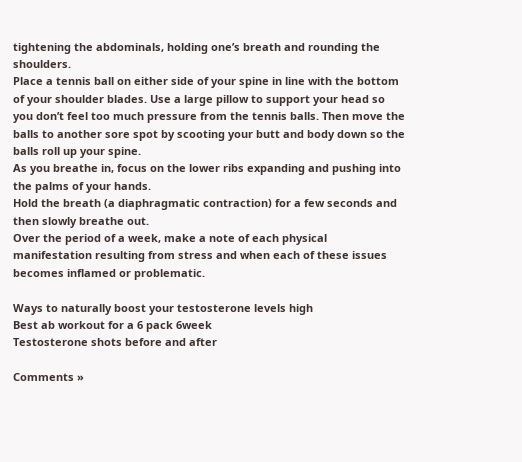tightening the abdominals, holding one’s breath and rounding the shoulders.
Place a tennis ball on either side of your spine in line with the bottom of your shoulder blades. Use a large pillow to support your head so you don’t feel too much pressure from the tennis balls. Then move the balls to another sore spot by scooting your butt and body down so the balls roll up your spine.
As you breathe in, focus on the lower ribs expanding and pushing into the palms of your hands.
Hold the breath (a diaphragmatic contraction) for a few seconds and then slowly breathe out.
Over the period of a week, make a note of each physical manifestation resulting from stress and when each of these issues becomes inflamed or problematic.

Ways to naturally boost your testosterone levels high
Best ab workout for a 6 pack 6week
Testosterone shots before and after

Comments »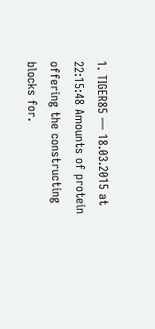1. TIGER85 — 18.03.2015 at 22:15:48 Amounts of protein offering the constructing blocks for.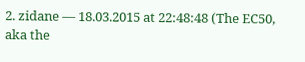2. zidane — 18.03.2015 at 22:48:48 (The EC50, aka the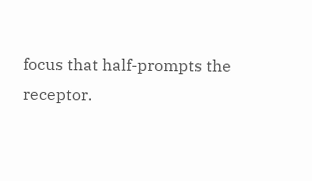focus that half-prompts the receptor.